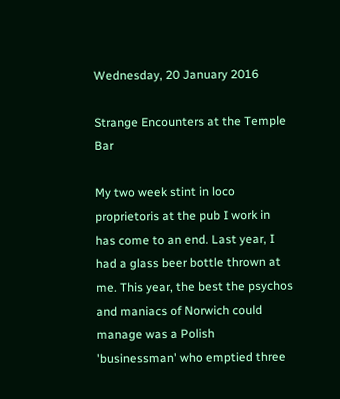Wednesday, 20 January 2016

Strange Encounters at the Temple Bar

My two week stint in loco proprietoris at the pub I work in has come to an end. Last year, I had a glass beer bottle thrown at me. This year, the best the psychos and maniacs of Norwich could manage was a Polish 'businessman' who emptied three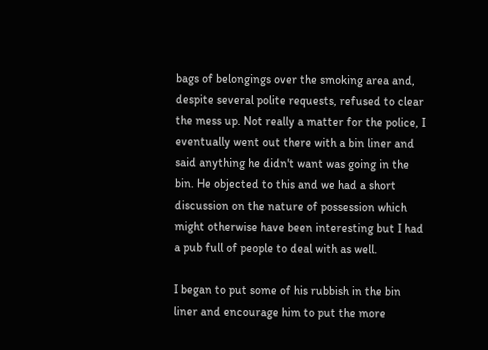bags of belongings over the smoking area and, despite several polite requests, refused to clear the mess up. Not really a matter for the police, I eventually went out there with a bin liner and said anything he didn't want was going in the bin. He objected to this and we had a short discussion on the nature of possession which might otherwise have been interesting but I had a pub full of people to deal with as well.

I began to put some of his rubbish in the bin liner and encourage him to put the more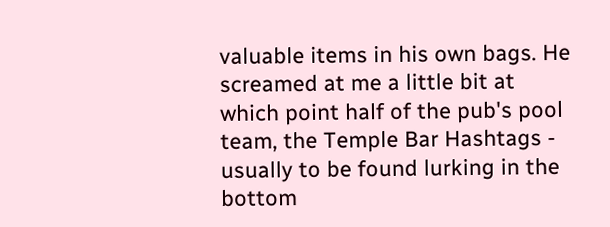valuable items in his own bags. He screamed at me a little bit at which point half of the pub's pool team, the Temple Bar Hashtags - usually to be found lurking in the bottom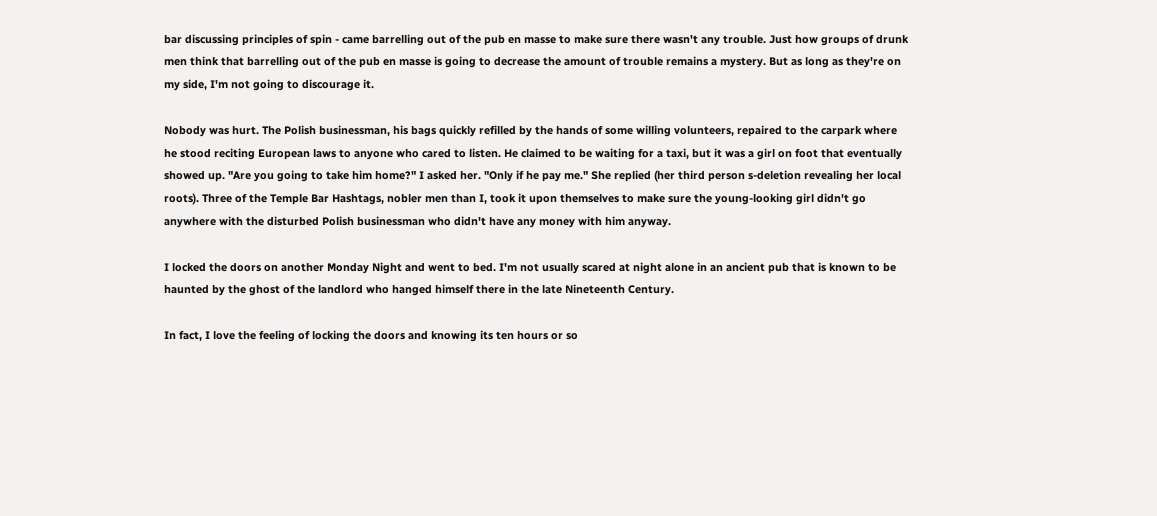bar discussing principles of spin - came barrelling out of the pub en masse to make sure there wasn't any trouble. Just how groups of drunk men think that barrelling out of the pub en masse is going to decrease the amount of trouble remains a mystery. But as long as they're on my side, I'm not going to discourage it.

Nobody was hurt. The Polish businessman, his bags quickly refilled by the hands of some willing volunteers, repaired to the carpark where he stood reciting European laws to anyone who cared to listen. He claimed to be waiting for a taxi, but it was a girl on foot that eventually showed up. "Are you going to take him home?" I asked her. "Only if he pay me." She replied (her third person s-deletion revealing her local roots). Three of the Temple Bar Hashtags, nobler men than I, took it upon themselves to make sure the young-looking girl didn't go anywhere with the disturbed Polish businessman who didn't have any money with him anyway.

I locked the doors on another Monday Night and went to bed. I'm not usually scared at night alone in an ancient pub that is known to be haunted by the ghost of the landlord who hanged himself there in the late Nineteenth Century.

In fact, I love the feeling of locking the doors and knowing its ten hours or so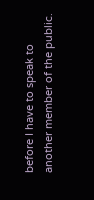before I have to speak to another member of the public.